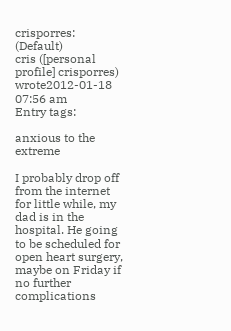crisporres: (Default)
cris ([personal profile] crisporres) wrote2012-01-18 07:56 am
Entry tags:

anxious to the extreme

I probably drop off from the internet for little while, my dad is in the hospital. He going to be scheduled for open heart surgery, maybe on Friday if no further complications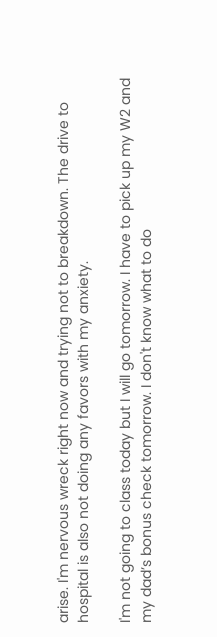arise. I'm nervous wreck right now and trying not to breakdown. The drive to hospital is also not doing any favors with my anxiety.

I'm not going to class today but I will go tomorrow. I have to pick up my W2 and my dad’s bonus check tomorrow. I don't know what to do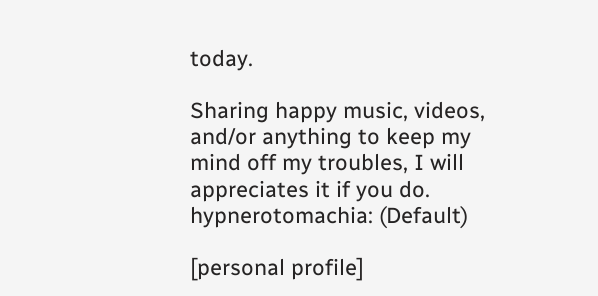today.

Sharing happy music, videos, and/or anything to keep my mind off my troubles, I will appreciates it if you do.
hypnerotomachia: (Default)

[personal profile]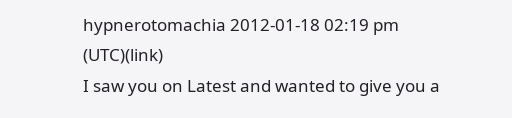hypnerotomachia 2012-01-18 02:19 pm (UTC)(link)
I saw you on Latest and wanted to give you a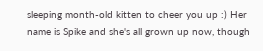sleeping month-old kitten to cheer you up :) Her name is Spike and she's all grown up now, though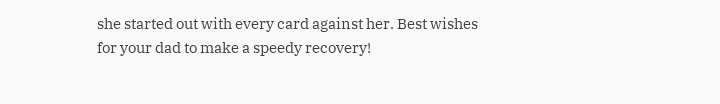she started out with every card against her. Best wishes for your dad to make a speedy recovery!